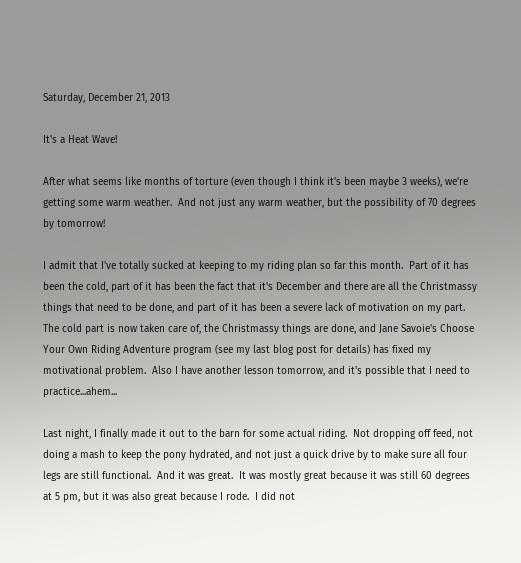Saturday, December 21, 2013

It's a Heat Wave!

After what seems like months of torture (even though I think it's been maybe 3 weeks), we're getting some warm weather.  And not just any warm weather, but the possibility of 70 degrees by tomorrow!

I admit that I've totally sucked at keeping to my riding plan so far this month.  Part of it has been the cold, part of it has been the fact that it's December and there are all the Christmassy things that need to be done, and part of it has been a severe lack of motivation on my part.  The cold part is now taken care of, the Christmassy things are done, and Jane Savoie's Choose Your Own Riding Adventure program (see my last blog post for details) has fixed my motivational problem.  Also I have another lesson tomorrow, and it's possible that I need to practice...ahem...

Last night, I finally made it out to the barn for some actual riding.  Not dropping off feed, not doing a mash to keep the pony hydrated, and not just a quick drive by to make sure all four legs are still functional.  And it was great.  It was mostly great because it was still 60 degrees at 5 pm, but it was also great because I rode.  I did not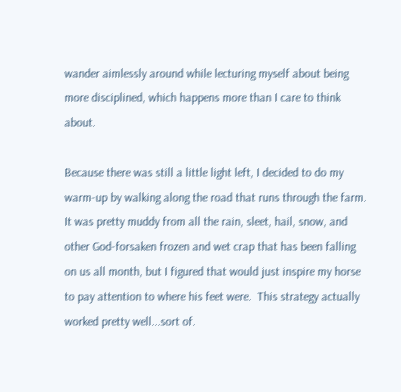wander aimlessly around while lecturing myself about being more disciplined, which happens more than I care to think about.

Because there was still a little light left, I decided to do my warm-up by walking along the road that runs through the farm.  It was pretty muddy from all the rain, sleet, hail, snow, and other God-forsaken frozen and wet crap that has been falling on us all month, but I figured that would just inspire my horse to pay attention to where his feet were.  This strategy actually worked pretty well...sort of.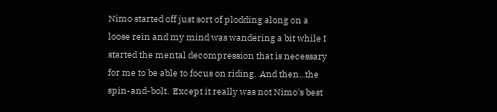Nimo started off just sort of plodding along on a loose rein and my mind was wandering a bit while I started the mental decompression that is necessary for me to be able to focus on riding.  And then...the spin-and-bolt.  Except it really was not Nimo's best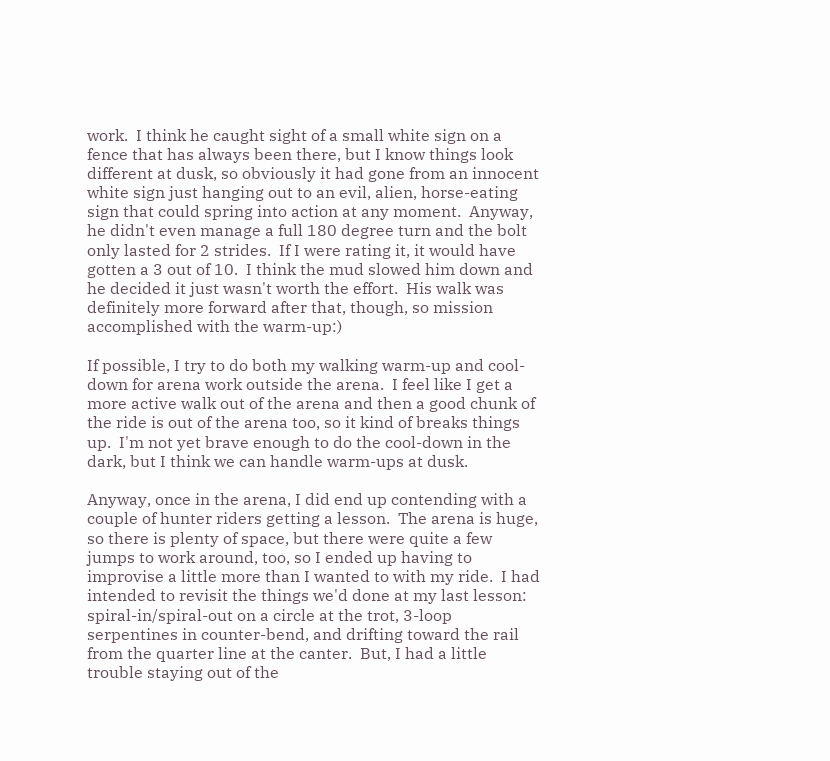work.  I think he caught sight of a small white sign on a fence that has always been there, but I know things look different at dusk, so obviously it had gone from an innocent white sign just hanging out to an evil, alien, horse-eating sign that could spring into action at any moment.  Anyway, he didn't even manage a full 180 degree turn and the bolt only lasted for 2 strides.  If I were rating it, it would have gotten a 3 out of 10.  I think the mud slowed him down and he decided it just wasn't worth the effort.  His walk was definitely more forward after that, though, so mission accomplished with the warm-up:)

If possible, I try to do both my walking warm-up and cool-down for arena work outside the arena.  I feel like I get a more active walk out of the arena and then a good chunk of the ride is out of the arena too, so it kind of breaks things up.  I'm not yet brave enough to do the cool-down in the dark, but I think we can handle warm-ups at dusk.

Anyway, once in the arena, I did end up contending with a couple of hunter riders getting a lesson.  The arena is huge, so there is plenty of space, but there were quite a few jumps to work around, too, so I ended up having to improvise a little more than I wanted to with my ride.  I had intended to revisit the things we'd done at my last lesson: spiral-in/spiral-out on a circle at the trot, 3-loop serpentines in counter-bend, and drifting toward the rail from the quarter line at the canter.  But, I had a little trouble staying out of the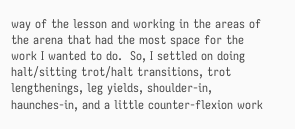way of the lesson and working in the areas of the arena that had the most space for the work I wanted to do.  So, I settled on doing halt/sitting trot/halt transitions, trot lengthenings, leg yields, shoulder-in, haunches-in, and a little counter-flexion work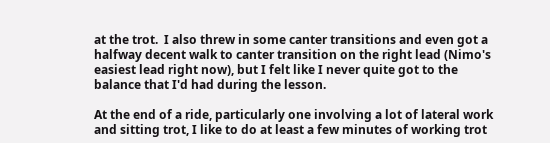at the trot.  I also threw in some canter transitions and even got a halfway decent walk to canter transition on the right lead (Nimo's easiest lead right now), but I felt like I never quite got to the balance that I'd had during the lesson.

At the end of a ride, particularly one involving a lot of lateral work and sitting trot, I like to do at least a few minutes of working trot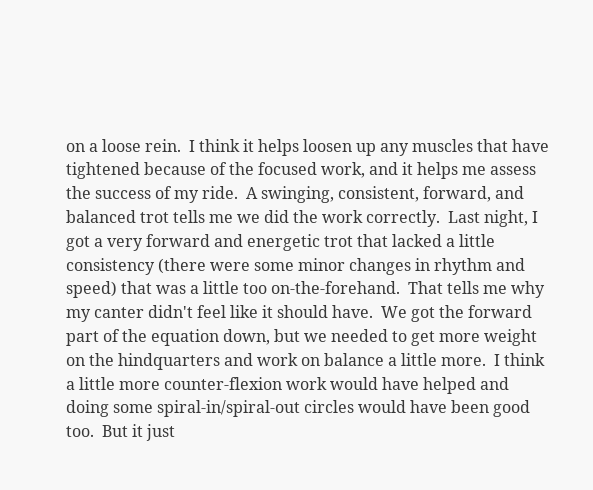on a loose rein.  I think it helps loosen up any muscles that have tightened because of the focused work, and it helps me assess the success of my ride.  A swinging, consistent, forward, and balanced trot tells me we did the work correctly.  Last night, I got a very forward and energetic trot that lacked a little consistency (there were some minor changes in rhythm and speed) that was a little too on-the-forehand.  That tells me why my canter didn't feel like it should have.  We got the forward part of the equation down, but we needed to get more weight on the hindquarters and work on balance a little more.  I think a little more counter-flexion work would have helped and doing some spiral-in/spiral-out circles would have been good too.  But it just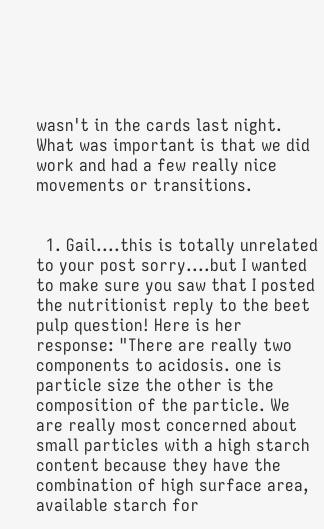wasn't in the cards last night.  What was important is that we did work and had a few really nice movements or transitions.


  1. Gail....this is totally unrelated to your post sorry....but I wanted to make sure you saw that I posted the nutritionist reply to the beet pulp question! Here is her response: "There are really two components to acidosis. one is particle size the other is the composition of the particle. We are really most concerned about small particles with a high starch content because they have the combination of high surface area, available starch for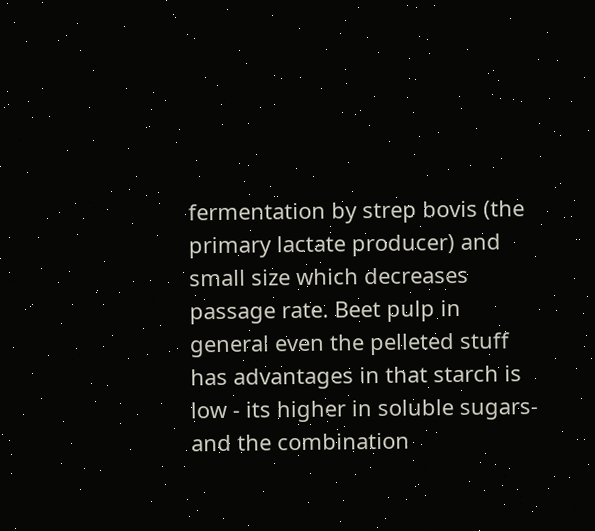fermentation by strep bovis (the primary lactate producer) and small size which decreases passage rate. Beet pulp in general even the pelleted stuff has advantages in that starch is low - its higher in soluble sugars- and the combination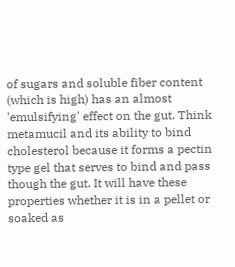of sugars and soluble fiber content (which is high) has an almost 'emulsifying' effect on the gut. Think metamucil and its ability to bind cholesterol because it forms a pectin type gel that serves to bind and pass though the gut. It will have these properties whether it is in a pellet or soaked as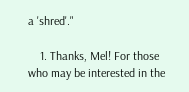a 'shred'."

    1. Thanks, Mel! For those who may be interested in the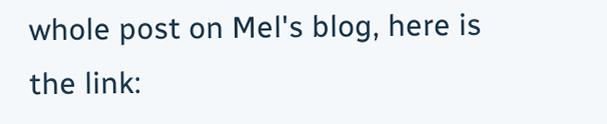whole post on Mel's blog, here is the link: